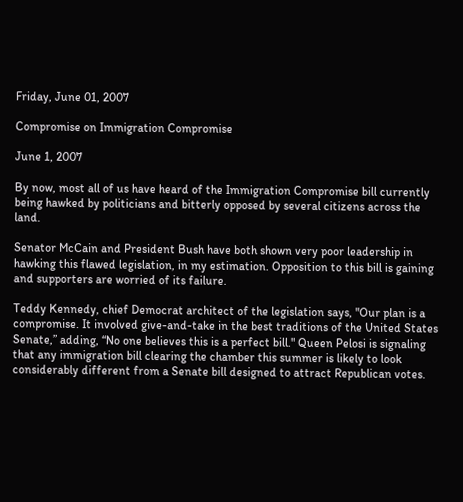Friday, June 01, 2007

Compromise on Immigration Compromise

June 1, 2007

By now, most all of us have heard of the Immigration Compromise bill currently being hawked by politicians and bitterly opposed by several citizens across the land.

Senator McCain and President Bush have both shown very poor leadership in hawking this flawed legislation, in my estimation. Opposition to this bill is gaining and supporters are worried of its failure.

Teddy Kennedy, chief Democrat architect of the legislation says, "Our plan is a compromise. It involved give-and-take in the best traditions of the United States Senate,” adding, “No one believes this is a perfect bill." Queen Pelosi is signaling that any immigration bill clearing the chamber this summer is likely to look considerably different from a Senate bill designed to attract Republican votes.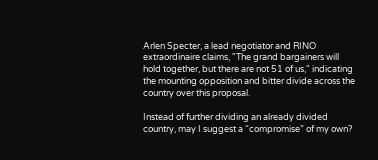Arlen Specter, a lead negotiator and RINO extraordinaire claims, "The grand bargainers will hold together, but there are not 51 of us," indicating the mounting opposition and bitter divide across the country over this proposal.

Instead of further dividing an already divided country, may I suggest a “compromise” of my own?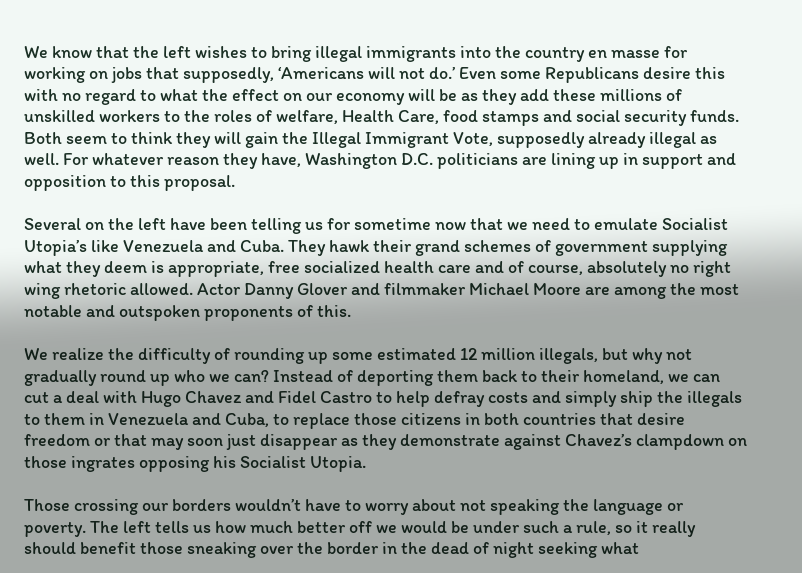We know that the left wishes to bring illegal immigrants into the country en masse for working on jobs that supposedly, ‘Americans will not do.’ Even some Republicans desire this with no regard to what the effect on our economy will be as they add these millions of unskilled workers to the roles of welfare, Health Care, food stamps and social security funds. Both seem to think they will gain the Illegal Immigrant Vote, supposedly already illegal as well. For whatever reason they have, Washington D.C. politicians are lining up in support and opposition to this proposal.

Several on the left have been telling us for sometime now that we need to emulate Socialist Utopia’s like Venezuela and Cuba. They hawk their grand schemes of government supplying what they deem is appropriate, free socialized health care and of course, absolutely no right wing rhetoric allowed. Actor Danny Glover and filmmaker Michael Moore are among the most notable and outspoken proponents of this.

We realize the difficulty of rounding up some estimated 12 million illegals, but why not gradually round up who we can? Instead of deporting them back to their homeland, we can cut a deal with Hugo Chavez and Fidel Castro to help defray costs and simply ship the illegals to them in Venezuela and Cuba, to replace those citizens in both countries that desire freedom or that may soon just disappear as they demonstrate against Chavez’s clampdown on those ingrates opposing his Socialist Utopia.

Those crossing our borders wouldn’t have to worry about not speaking the language or poverty. The left tells us how much better off we would be under such a rule, so it really should benefit those sneaking over the border in the dead of night seeking what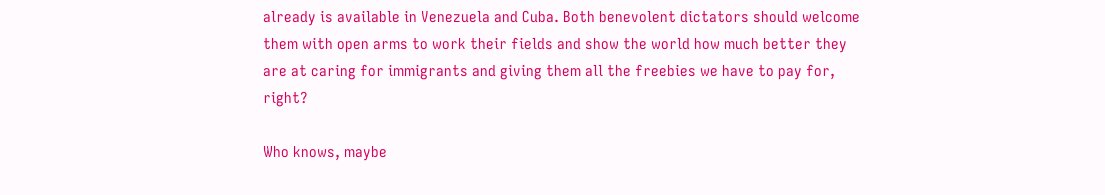already is available in Venezuela and Cuba. Both benevolent dictators should welcome them with open arms to work their fields and show the world how much better they are at caring for immigrants and giving them all the freebies we have to pay for, right?

Who knows, maybe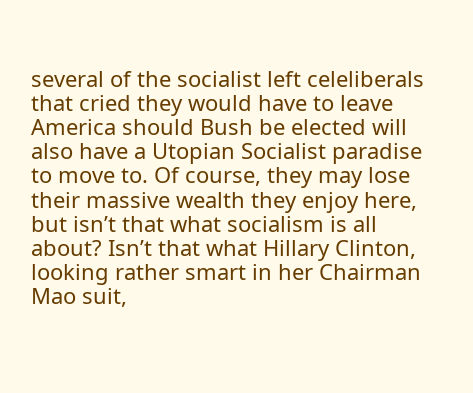several of the socialist left celeliberals that cried they would have to leave America should Bush be elected will also have a Utopian Socialist paradise to move to. Of course, they may lose their massive wealth they enjoy here, but isn’t that what socialism is all about? Isn’t that what Hillary Clinton, looking rather smart in her Chairman Mao suit,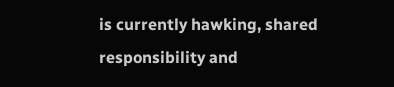is currently hawking, shared responsibility and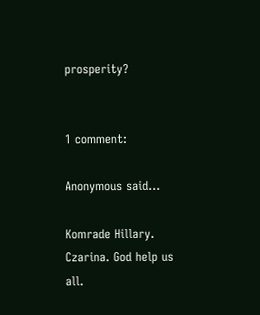prosperity?


1 comment:

Anonymous said...

Komrade Hillary. Czarina. God help us all.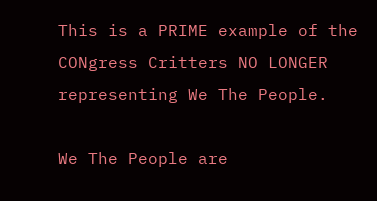This is a PRIME example of the CONgress Critters NO LONGER representing We The People.

We The People are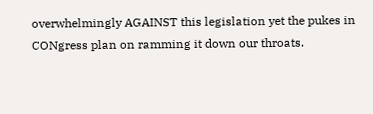overwhelmingly AGAINST this legislation yet the pukes in CONgress plan on ramming it down our throats.